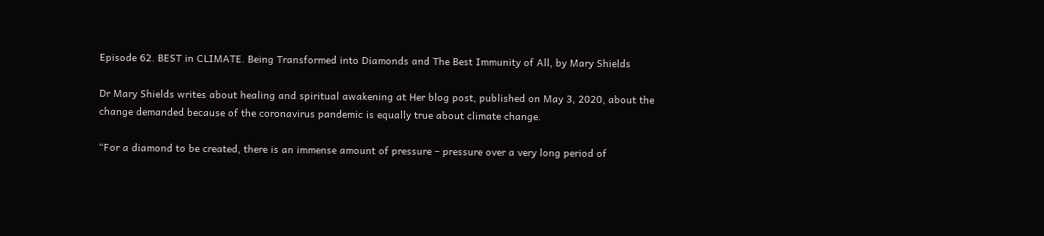Episode 62. BEST in CLIMATE. Being Transformed into Diamonds and The Best Immunity of All, by Mary Shields

Dr Mary Shields writes about healing and spiritual awakening at Her blog post, published on May 3, 2020, about the change demanded because of the coronavirus pandemic is equally true about climate change.

“For a diamond to be created, there is an immense amount of pressure – pressure over a very long period of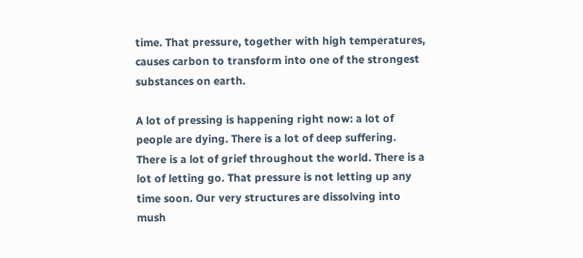time. That pressure, together with high temperatures, causes carbon to transform into one of the strongest substances on earth.

A lot of pressing is happening right now: a lot of people are dying. There is a lot of deep suffering. There is a lot of grief throughout the world. There is a lot of letting go. That pressure is not letting up any time soon. Our very structures are dissolving into mush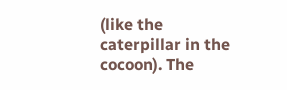(like the caterpillar in the cocoon). The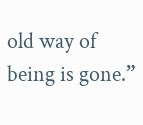old way of being is gone.”